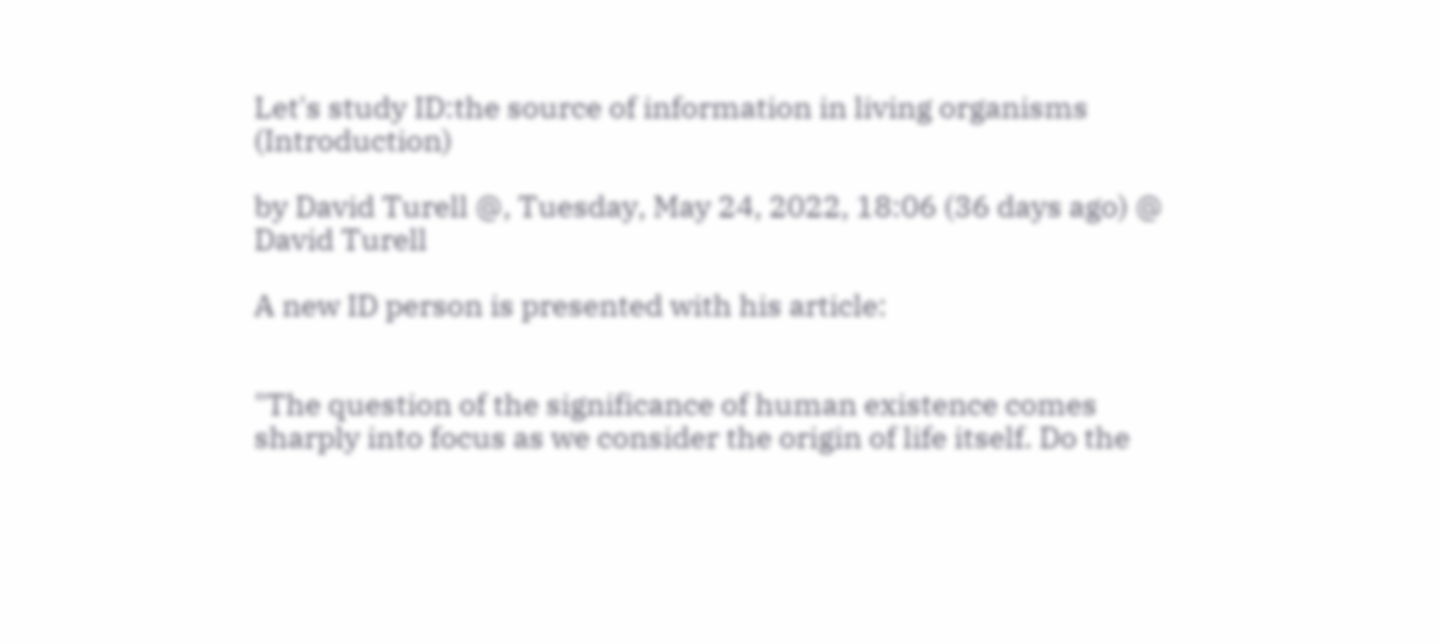Let's study ID:the source of information in living organisms (Introduction)

by David Turell @, Tuesday, May 24, 2022, 18:06 (36 days ago) @ David Turell

A new ID person is presented with his article:


"The question of the significance of human existence comes sharply into focus as we consider the origin of life itself. Do the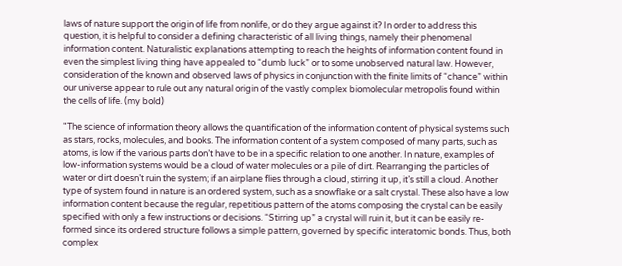laws of nature support the origin of life from nonlife, or do they argue against it? In order to address this question, it is helpful to consider a defining characteristic of all living things, namely their phenomenal information content. Naturalistic explanations attempting to reach the heights of information content found in even the simplest living thing have appealed to “dumb luck” or to some unobserved natural law. However, consideration of the known and observed laws of physics in conjunction with the finite limits of “chance” within our universe appear to rule out any natural origin of the vastly complex biomolecular metropolis found within the cells of life. (my bold)

"The science of information theory allows the quantification of the information content of physical systems such as stars, rocks, molecules, and books. The information content of a system composed of many parts, such as atoms, is low if the various parts don’t have to be in a specific relation to one another. In nature, examples of low-information systems would be a cloud of water molecules or a pile of dirt. Rearranging the particles of water or dirt doesn’t ruin the system; if an airplane flies through a cloud, stirring it up, it’s still a cloud. Another type of system found in nature is an ordered system, such as a snowflake or a salt crystal. These also have a low information content because the regular, repetitious pattern of the atoms composing the crystal can be easily specified with only a few instructions or decisions. “Stirring up” a crystal will ruin it, but it can be easily re-formed since its ordered structure follows a simple pattern, governed by specific interatomic bonds. Thus, both complex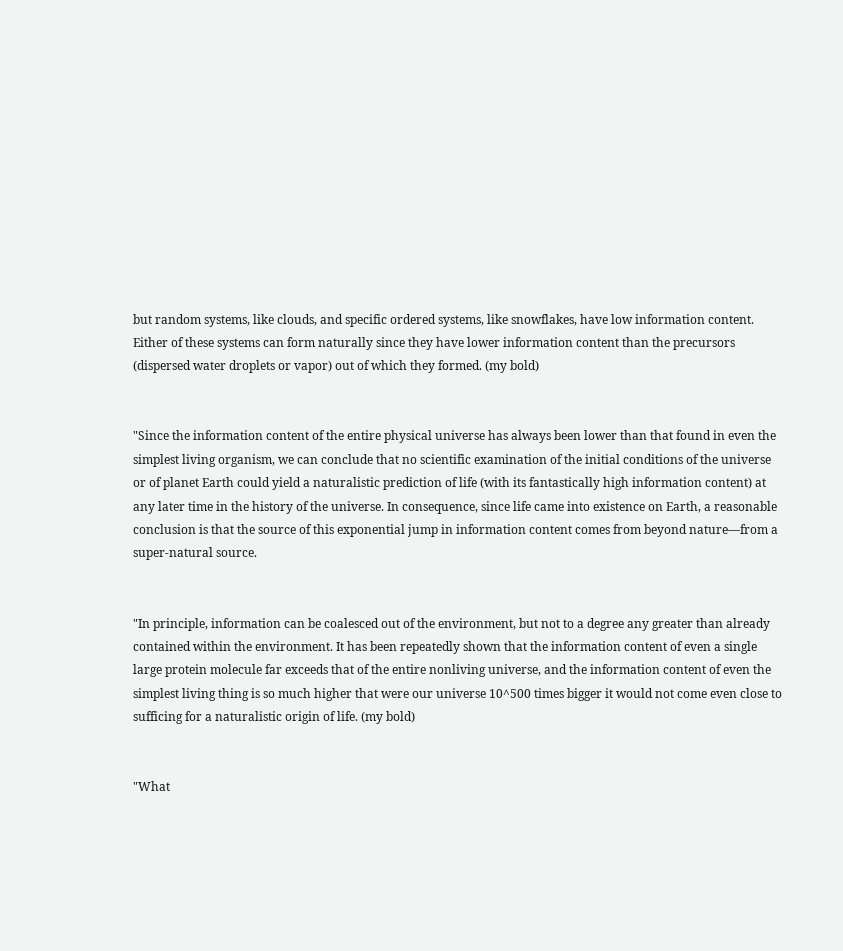but random systems, like clouds, and specific ordered systems, like snowflakes, have low information content. Either of these systems can form naturally since they have lower information content than the precursors (dispersed water droplets or vapor) out of which they formed. (my bold)


"Since the information content of the entire physical universe has always been lower than that found in even the simplest living organism, we can conclude that no scientific examination of the initial conditions of the universe or of planet Earth could yield a naturalistic prediction of life (with its fantastically high information content) at any later time in the history of the universe. In consequence, since life came into existence on Earth, a reasonable conclusion is that the source of this exponential jump in information content comes from beyond nature—from a super-natural source.


"In principle, information can be coalesced out of the environment, but not to a degree any greater than already contained within the environment. It has been repeatedly shown that the information content of even a single large protein molecule far exceeds that of the entire nonliving universe, and the information content of even the simplest living thing is so much higher that were our universe 10^500 times bigger it would not come even close to sufficing for a naturalistic origin of life. (my bold)


"What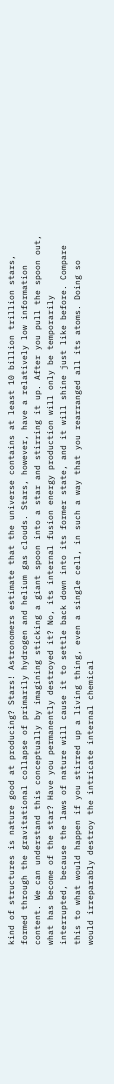kind of structures is nature good at producing? Stars! Astronomers estimate that the universe contains at least 10 billion trillion stars, formed through the gravitational collapse of primarily hydrogen and helium gas clouds. Stars, however, have a relatively low information content. We can understand this conceptually by imagining sticking a giant spoon into a star and stirring it up. After you pull the spoon out, what has become of the star? Have you permanently destroyed it? No, its internal fusion energy production will only be temporarily interrupted, because the laws of nature will cause it to settle back down into its former state, and it will shine just like before. Compare this to what would happen if you stirred up a living thing, even a single cell, in such a way that you rearranged all its atoms. Doing so would irreparably destroy the intricate internal chemical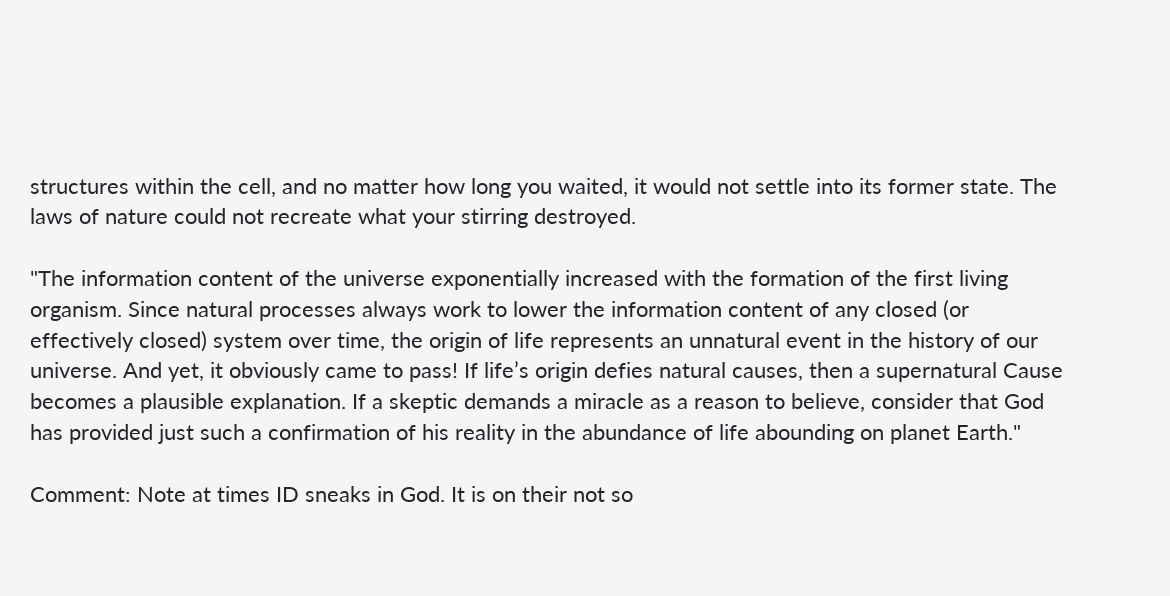structures within the cell, and no matter how long you waited, it would not settle into its former state. The laws of nature could not recreate what your stirring destroyed.

"The information content of the universe exponentially increased with the formation of the first living organism. Since natural processes always work to lower the information content of any closed (or effectively closed) system over time, the origin of life represents an unnatural event in the history of our universe. And yet, it obviously came to pass! If life’s origin defies natural causes, then a supernatural Cause becomes a plausible explanation. If a skeptic demands a miracle as a reason to believe, consider that God has provided just such a confirmation of his reality in the abundance of life abounding on planet Earth."

Comment: Note at times ID sneaks in God. It is on their not so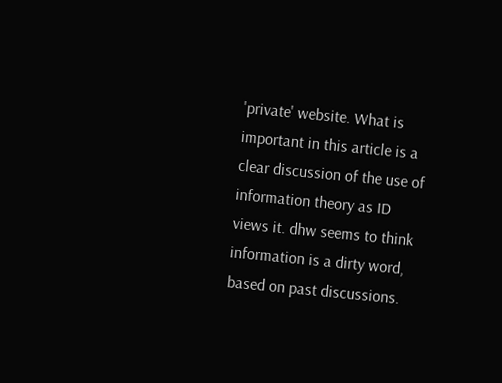'private' website. What is important in this article is a clear discussion of the use of information theory as ID views it. dhw seems to think information is a dirty word, based on past discussions.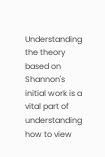Understanding the theory based on Shannon's initial work is a vital part of understanding how to view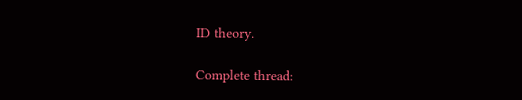ID theory.

Complete thread: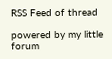RSS Feed of thread

powered by my little forum